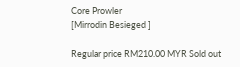Core Prowler
[Mirrodin Besieged ]

Regular price RM210.00 MYR Sold out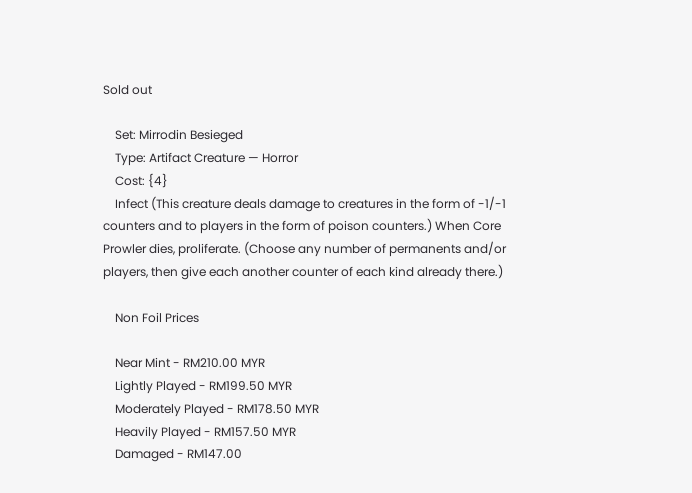Sold out

    Set: Mirrodin Besieged
    Type: Artifact Creature — Horror
    Cost: {4}
    Infect (This creature deals damage to creatures in the form of -1/-1 counters and to players in the form of poison counters.) When Core Prowler dies, proliferate. (Choose any number of permanents and/or players, then give each another counter of each kind already there.)

    Non Foil Prices

    Near Mint - RM210.00 MYR
    Lightly Played - RM199.50 MYR
    Moderately Played - RM178.50 MYR
    Heavily Played - RM157.50 MYR
    Damaged - RM147.00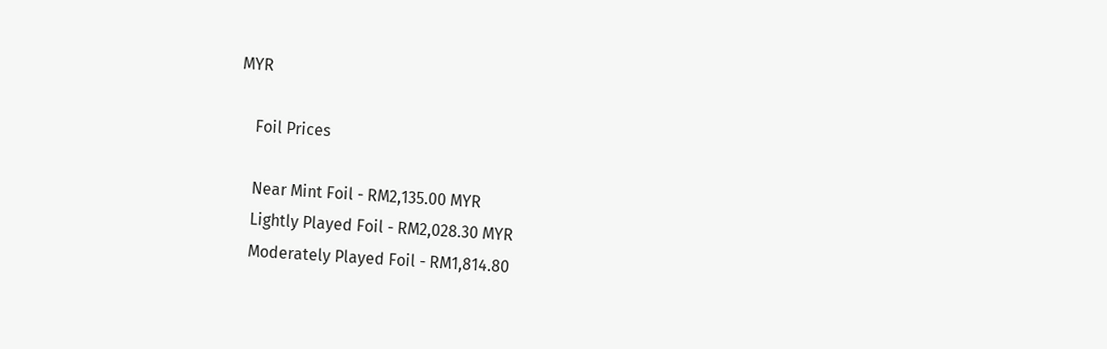MYR

    Foil Prices

    Near Mint Foil - RM2,135.00 MYR
    Lightly Played Foil - RM2,028.30 MYR
    Moderately Played Foil - RM1,814.80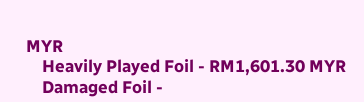MYR
    Heavily Played Foil - RM1,601.30 MYR
    Damaged Foil -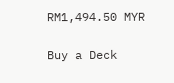RM1,494.50 MYR

Buy a Deck